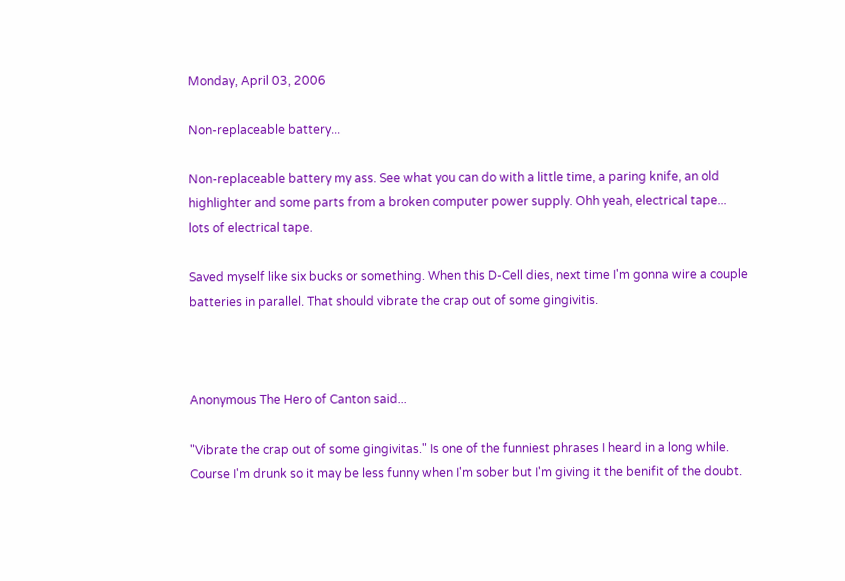Monday, April 03, 2006

Non-replaceable battery...

Non-replaceable battery my ass. See what you can do with a little time, a paring knife, an old highlighter and some parts from a broken computer power supply. Ohh yeah, electrical tape... lots of electrical tape.

Saved myself like six bucks or something. When this D-Cell dies, next time I'm gonna wire a couple batteries in parallel. That should vibrate the crap out of some gingivitis.



Anonymous The Hero of Canton said...

"Vibrate the crap out of some gingivitas." Is one of the funniest phrases I heard in a long while. Course I'm drunk so it may be less funny when I'm sober but I'm giving it the benifit of the doubt.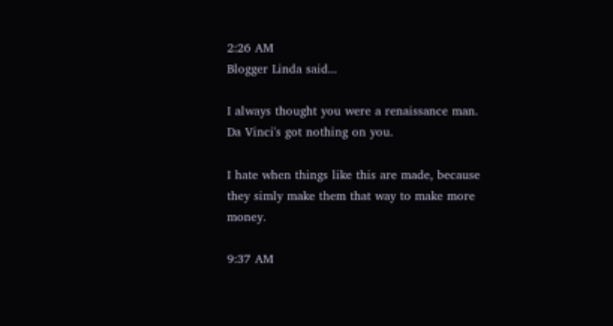2:26 AM
Blogger Linda said...

I always thought you were a renaissance man. Da Vinci's got nothing on you.

I hate when things like this are made, because they simly make them that way to make more money.

9:37 AM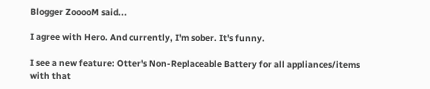Blogger ZooooM said...

I agree with Hero. And currently, I'm sober. It's funny.

I see a new feature: Otter's Non-Replaceable Battery for all appliances/items with that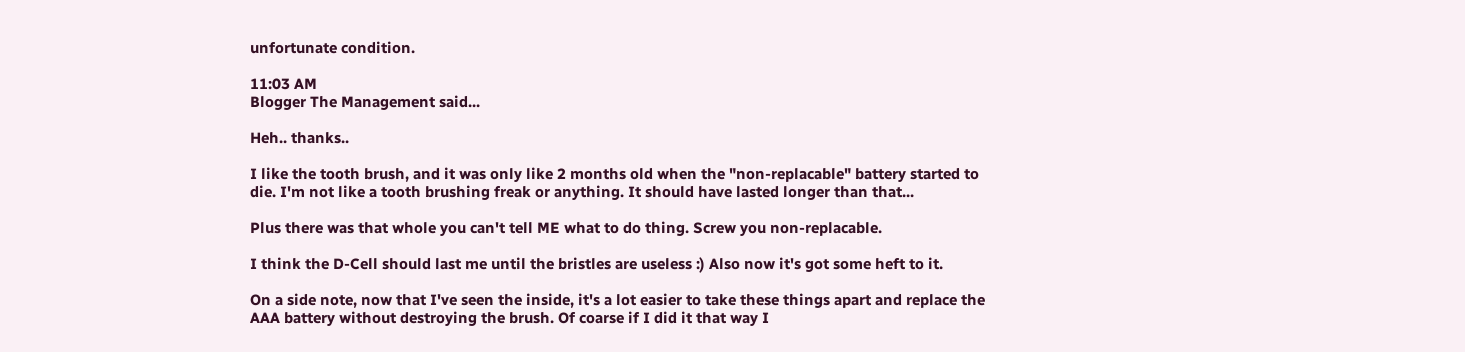unfortunate condition.

11:03 AM
Blogger The Management said...

Heh.. thanks..

I like the tooth brush, and it was only like 2 months old when the "non-replacable" battery started to die. I'm not like a tooth brushing freak or anything. It should have lasted longer than that...

Plus there was that whole you can't tell ME what to do thing. Screw you non-replacable.

I think the D-Cell should last me until the bristles are useless :) Also now it's got some heft to it.

On a side note, now that I've seen the inside, it's a lot easier to take these things apart and replace the AAA battery without destroying the brush. Of coarse if I did it that way I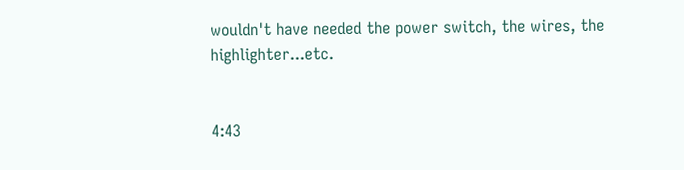wouldn't have needed the power switch, the wires, the highlighter...etc.


4:43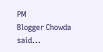PM
Blogger Chowda said...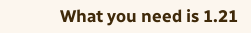What you need is 1.21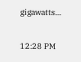gigawatts...

12:28 PM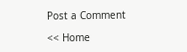Post a Comment

<< Home